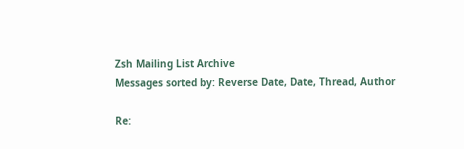Zsh Mailing List Archive
Messages sorted by: Reverse Date, Date, Thread, Author

Re: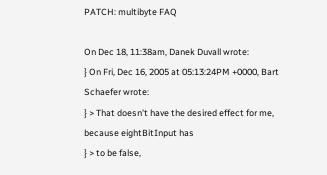PATCH: multibyte FAQ

On Dec 18, 11:38am, Danek Duvall wrote:
} On Fri, Dec 16, 2005 at 05:13:24PM +0000, Bart Schaefer wrote:
} > That doesn't have the desired effect for me, because eightBitInput has
} > to be false,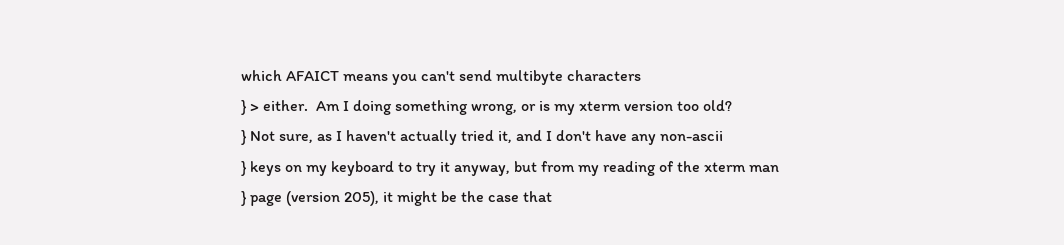which AFAICT means you can't send multibyte characters
} > either.  Am I doing something wrong, or is my xterm version too old?
} Not sure, as I haven't actually tried it, and I don't have any non-ascii
} keys on my keyboard to try it anyway, but from my reading of the xterm man
} page (version 205), it might be the case that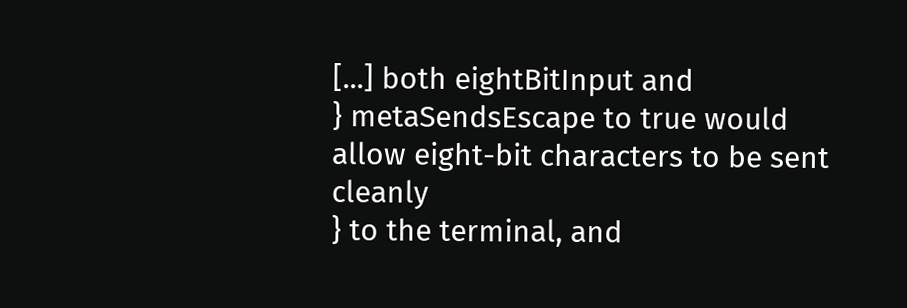[...] both eightBitInput and
} metaSendsEscape to true would allow eight-bit characters to be sent cleanly
} to the terminal, and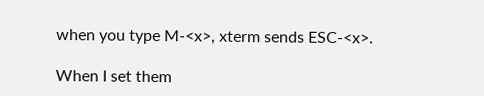when you type M-<x>, xterm sends ESC-<x>.

When I set them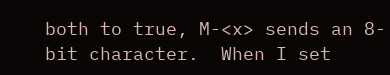both to true, M-<x> sends an 8-bit character.  When I set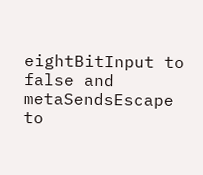eightBitInput to false and metaSendsEscape to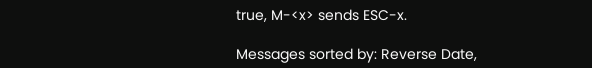true, M-<x> sends ESC-x.

Messages sorted by: Reverse Date,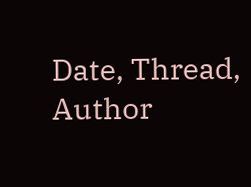Date, Thread, Author